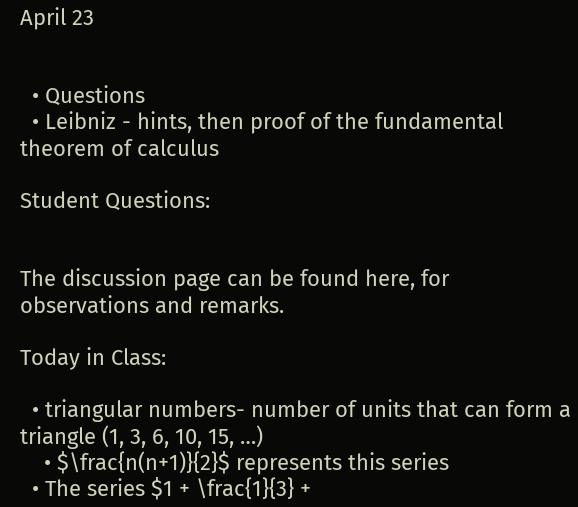April 23


  • Questions
  • Leibniz - hints, then proof of the fundamental theorem of calculus

Student Questions:


The discussion page can be found here, for observations and remarks.

Today in Class:

  • triangular numbers- number of units that can form a triangle (1, 3, 6, 10, 15, …)
    • $\frac{n(n+1)}{2}$ represents this series
  • The series $1 + \frac{1}{3} +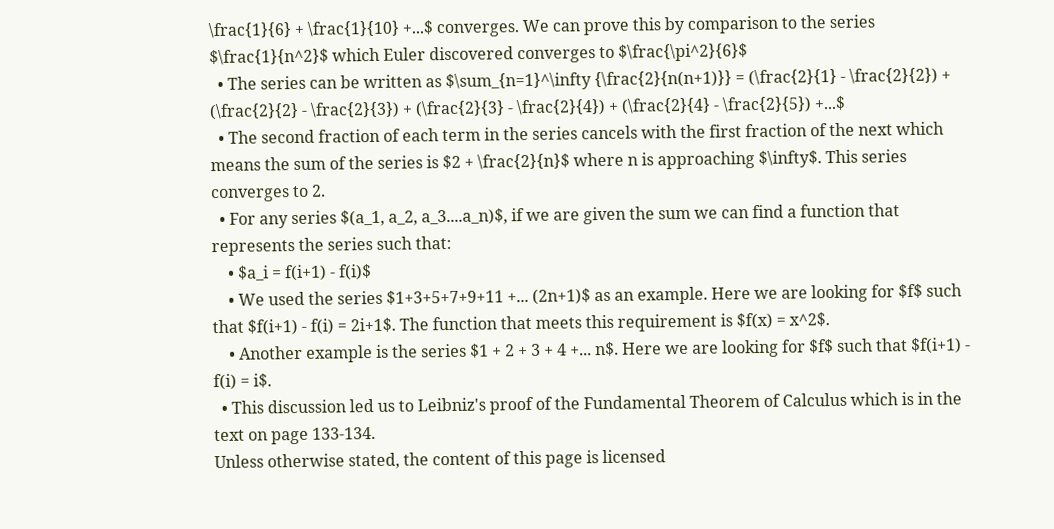\frac{1}{6} + \frac{1}{10} +...$ converges. We can prove this by comparison to the series $\frac{1}{n^2}$ which Euler discovered converges to $\frac{\pi^2}{6}$
  • The series can be written as $\sum_{n=1}^\infty {\frac{2}{n(n+1)}} = (\frac{2}{1} - \frac{2}{2}) + (\frac{2}{2} - \frac{2}{3}) + (\frac{2}{3} - \frac{2}{4}) + (\frac{2}{4} - \frac{2}{5}) +...$
  • The second fraction of each term in the series cancels with the first fraction of the next which means the sum of the series is $2 + \frac{2}{n}$ where n is approaching $\infty$. This series converges to 2.
  • For any series $(a_1, a_2, a_3....a_n)$, if we are given the sum we can find a function that represents the series such that:
    • $a_i = f(i+1) - f(i)$
    • We used the series $1+3+5+7+9+11 +... (2n+1)$ as an example. Here we are looking for $f$ such that $f(i+1) - f(i) = 2i+1$. The function that meets this requirement is $f(x) = x^2$.
    • Another example is the series $1 + 2 + 3 + 4 +... n$. Here we are looking for $f$ such that $f(i+1) - f(i) = i$.
  • This discussion led us to Leibniz's proof of the Fundamental Theorem of Calculus which is in the text on page 133-134.
Unless otherwise stated, the content of this page is licensed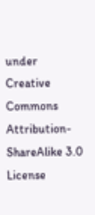under Creative Commons Attribution-ShareAlike 3.0 License